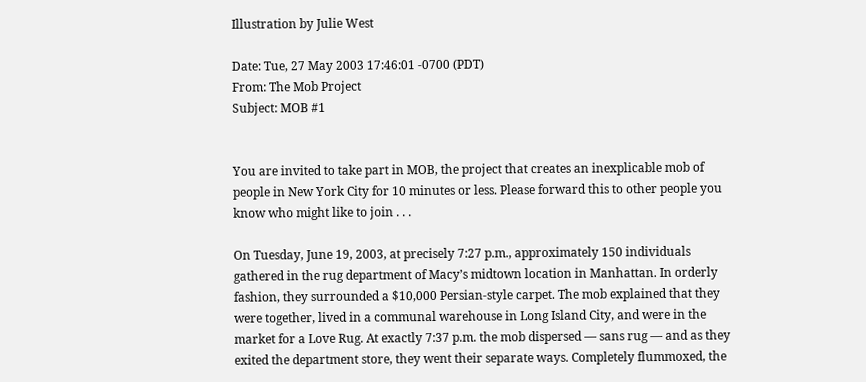Illustration by Julie West

Date: Tue, 27 May 2003 17:46:01 -0700 (PDT)
From: The Mob Project
Subject: MOB #1


You are invited to take part in MOB, the project that creates an inexplicable mob of people in New York City for 10 minutes or less. Please forward this to other people you know who might like to join . . .

On Tuesday, June 19, 2003, at precisely 7:27 p.m., approximately 150 individuals gathered in the rug department of Macy’s midtown location in Manhattan. In orderly fashion, they surrounded a $10,000 Persian-style carpet. The mob explained that they were together, lived in a communal warehouse in Long Island City, and were in the market for a Love Rug. At exactly 7:37 p.m. the mob dispersed — sans rug — and as they exited the department store, they went their separate ways. Completely flummoxed, the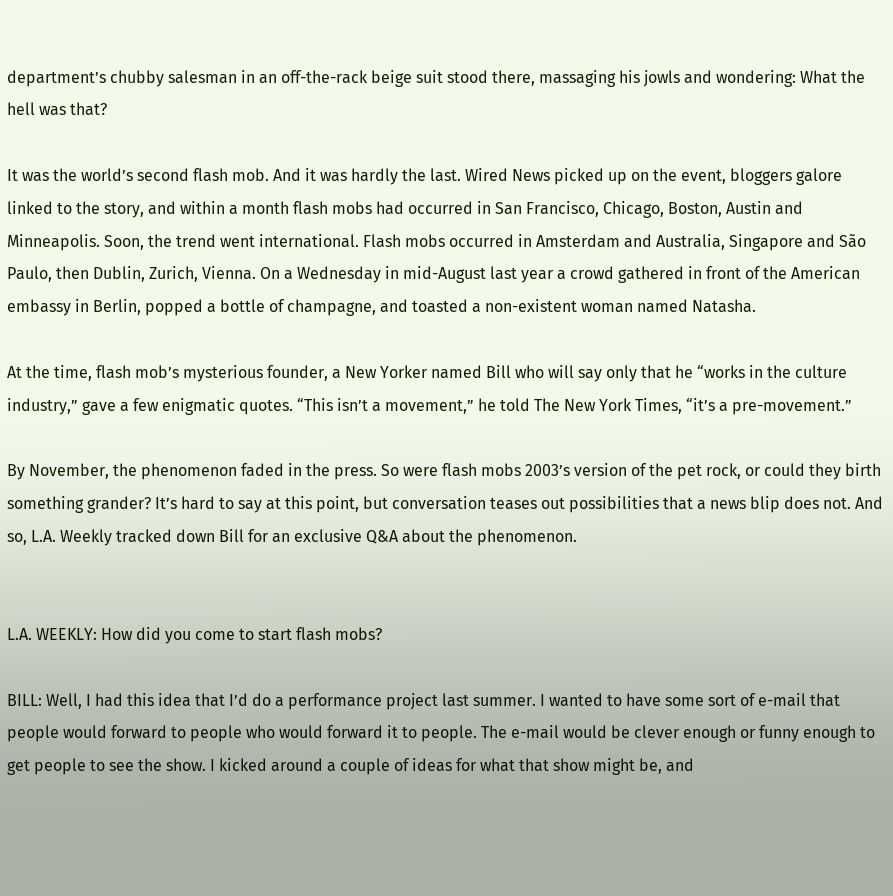department’s chubby salesman in an off-the-rack beige suit stood there, massaging his jowls and wondering: What the hell was that?

It was the world’s second flash mob. And it was hardly the last. Wired News picked up on the event, bloggers galore linked to the story, and within a month flash mobs had occurred in San Francisco, Chicago, Boston, Austin and Minneapolis. Soon, the trend went international. Flash mobs occurred in Amsterdam and Australia, Singapore and São Paulo, then Dublin, Zurich, Vienna. On a Wednesday in mid-August last year a crowd gathered in front of the American embassy in Berlin, popped a bottle of champagne, and toasted a non-existent woman named Natasha.

At the time, flash mob’s mysterious founder, a New Yorker named Bill who will say only that he “works in the culture industry,” gave a few enigmatic quotes. “This isn’t a movement,” he told The New York Times, “it’s a pre-movement.”

By November, the phenomenon faded in the press. So were flash mobs 2003’s version of the pet rock, or could they birth something grander? It’s hard to say at this point, but conversation teases out possibilities that a news blip does not. And so, L.A. Weekly tracked down Bill for an exclusive Q&A about the phenomenon.


L.A. WEEKLY: How did you come to start flash mobs?

BILL: Well, I had this idea that I’d do a performance project last summer. I wanted to have some sort of e-mail that people would forward to people who would forward it to people. The e-mail would be clever enough or funny enough to get people to see the show. I kicked around a couple of ideas for what that show might be, and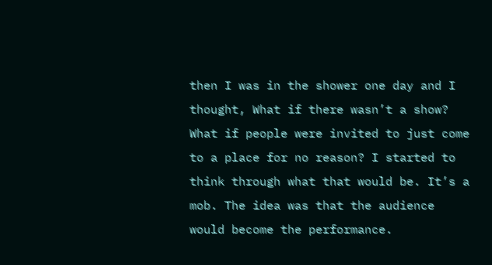then I was in the shower one day and I thought, What if there wasn’t a show? What if people were invited to just come to a place for no reason? I started to think through what that would be. It’s a mob. The idea was that the audience would become the performance.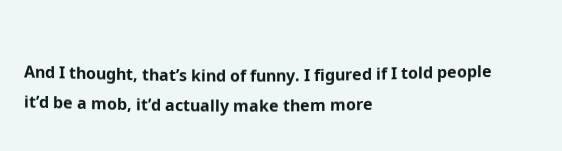And I thought, that’s kind of funny. I figured if I told people it’d be a mob, it’d actually make them more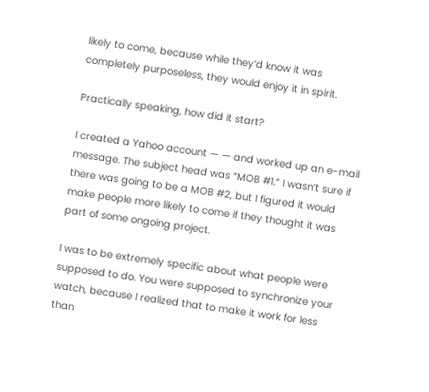likely to come, because while they’d know it was completely purposeless, they would enjoy it in spirit.

Practically speaking, how did it start?

I created a Yahoo account — — and worked up an e-mail message. The subject head was “MOB #1.” I wasn’t sure if there was going to be a MOB #2, but I figured it would make people more likely to come if they thought it was part of some ongoing project.

I was to be extremely specific about what people were supposed to do. You were supposed to synchronize your watch, because I realized that to make it work for less than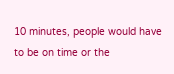10 minutes, people would have to be on time or the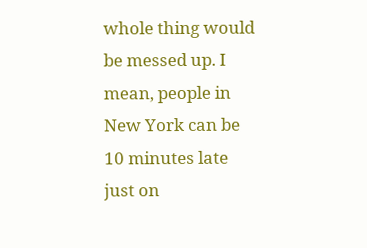whole thing would be messed up. I mean, people in New York can be 10 minutes late just on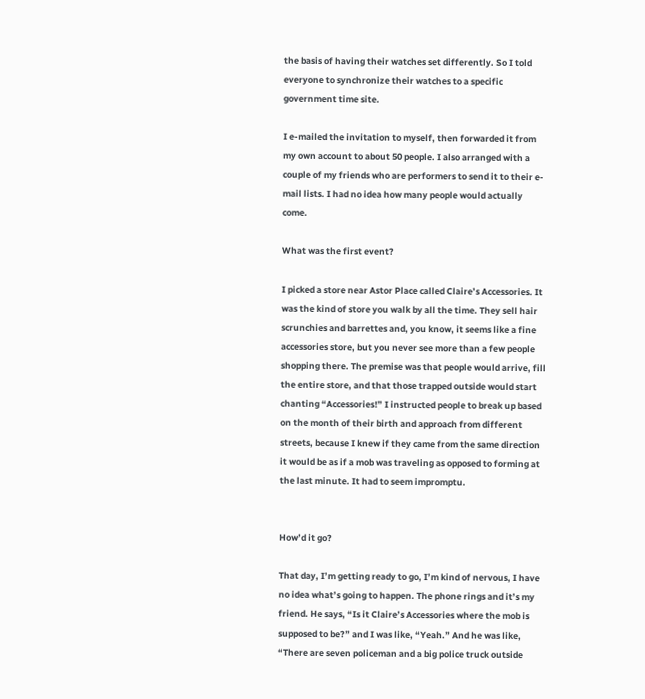the basis of having their watches set differently. So I told everyone to synchronize their watches to a specific government time site.

I e-mailed the invitation to myself, then forwarded it from my own account to about 50 people. I also arranged with a couple of my friends who are performers to send it to their e-mail lists. I had no idea how many people would actually come.

What was the first event?

I picked a store near Astor Place called Claire’s Accessories. It was the kind of store you walk by all the time. They sell hair scrunchies and barrettes and, you know, it seems like a fine accessories store, but you never see more than a few people shopping there. The premise was that people would arrive, fill the entire store, and that those trapped outside would start chanting “Accessories!” I instructed people to break up based on the month of their birth and approach from different streets, because I knew if they came from the same direction it would be as if a mob was traveling as opposed to forming at the last minute. It had to seem impromptu.


How’d it go?

That day, I’m getting ready to go, I’m kind of nervous, I have no idea what’s going to happen. The phone rings and it’s my friend. He says, “Is it Claire’s Accessories where the mob is supposed to be?” and I was like, “Yeah.” And he was like, “There are seven policeman and a big police truck outside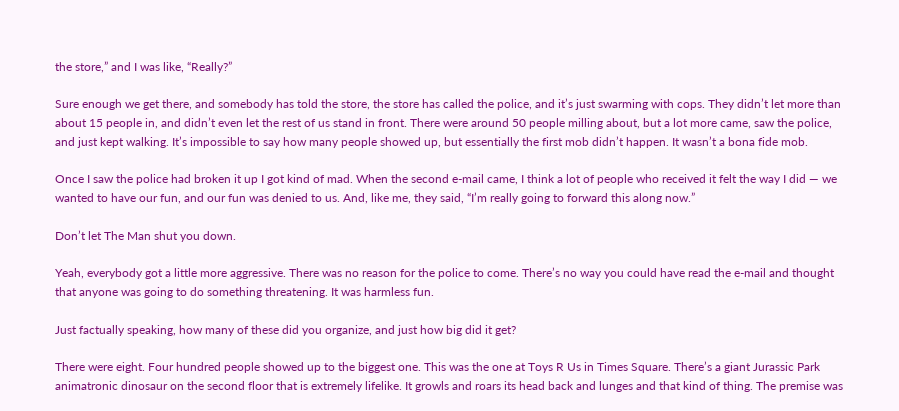the store,” and I was like, “Really?”

Sure enough we get there, and somebody has told the store, the store has called the police, and it’s just swarming with cops. They didn’t let more than about 15 people in, and didn’t even let the rest of us stand in front. There were around 50 people milling about, but a lot more came, saw the police, and just kept walking. It’s impossible to say how many people showed up, but essentially the first mob didn’t happen. It wasn’t a bona fide mob.

Once I saw the police had broken it up I got kind of mad. When the second e-mail came, I think a lot of people who received it felt the way I did — we wanted to have our fun, and our fun was denied to us. And, like me, they said, “I’m really going to forward this along now.”

Don’t let The Man shut you down.

Yeah, everybody got a little more aggressive. There was no reason for the police to come. There’s no way you could have read the e-mail and thought that anyone was going to do something threatening. It was harmless fun.

Just factually speaking, how many of these did you organize, and just how big did it get?

There were eight. Four hundred people showed up to the biggest one. This was the one at Toys R Us in Times Square. There’s a giant Jurassic Park animatronic dinosaur on the second floor that is extremely lifelike. It growls and roars its head back and lunges and that kind of thing. The premise was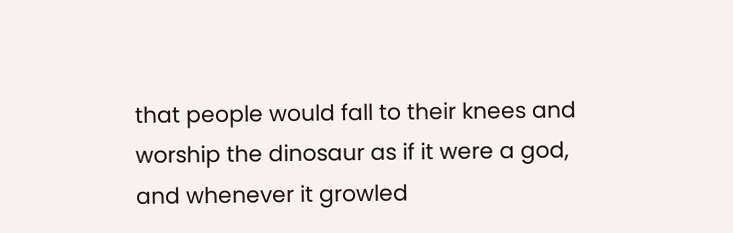that people would fall to their knees and worship the dinosaur as if it were a god, and whenever it growled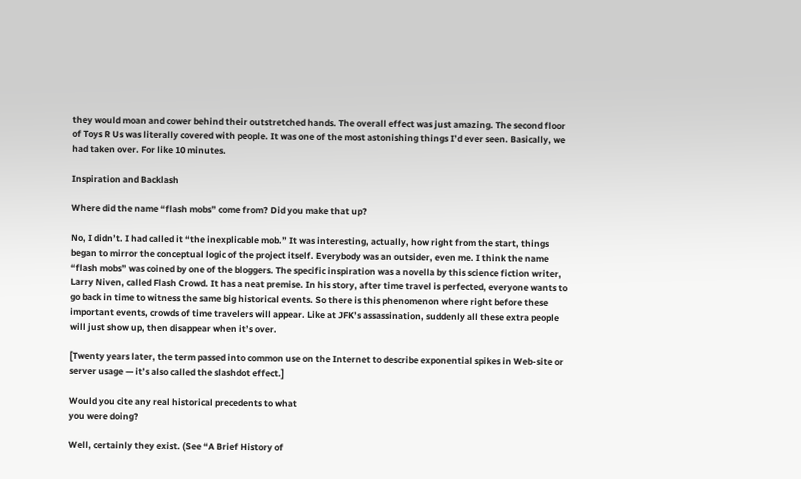they would moan and cower behind their outstretched hands. The overall effect was just amazing. The second floor of Toys R Us was literally covered with people. It was one of the most astonishing things I’d ever seen. Basically, we had taken over. For like 10 minutes.

Inspiration and Backlash

Where did the name “flash mobs” come from? Did you make that up?

No, I didn’t. I had called it “the inexplicable mob.” It was interesting, actually, how right from the start, things began to mirror the conceptual logic of the project itself. Everybody was an outsider, even me. I think the name “flash mobs” was coined by one of the bloggers. The specific inspiration was a novella by this science fiction writer, Larry Niven, called Flash Crowd. It has a neat premise. In his story, after time travel is perfected, everyone wants to go back in time to witness the same big historical events. So there is this phenomenon where right before these important events, crowds of time travelers will appear. Like at JFK’s assassination, suddenly all these extra people will just show up, then disappear when it’s over.

[Twenty years later, the term passed into common use on the Internet to describe exponential spikes in Web-site or server usage — it’s also called the slashdot effect.]

Would you cite any real historical precedents to what
you were doing?

Well, certainly they exist. (See “A Brief History of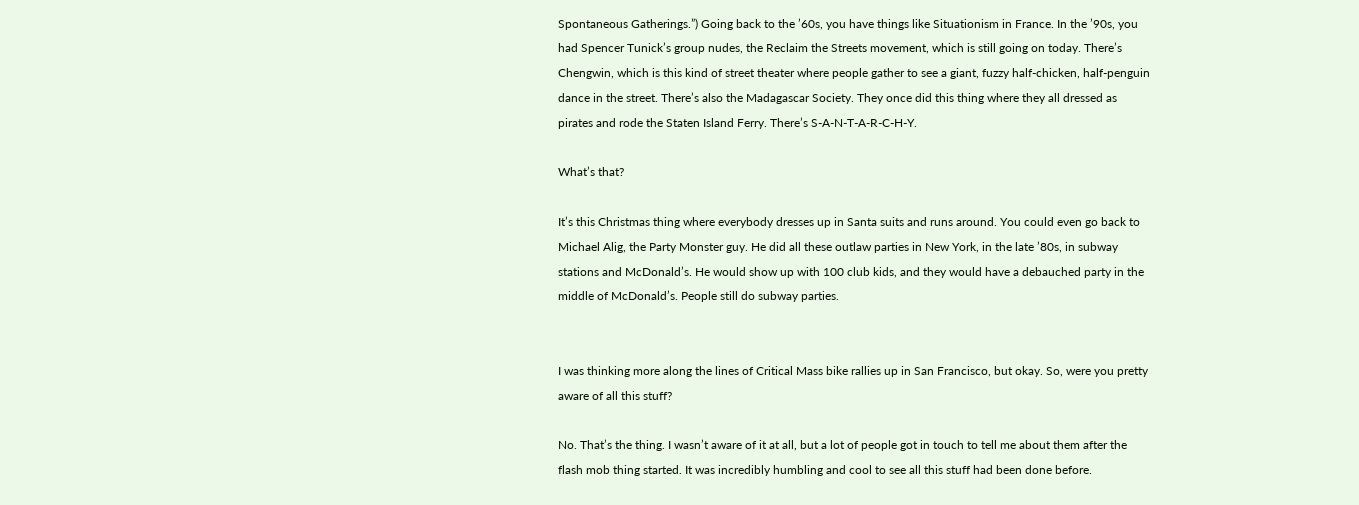Spontaneous Gatherings.”) Going back to the ’60s, you have things like Situationism in France. In the ’90s, you had Spencer Tunick’s group nudes, the Reclaim the Streets movement, which is still going on today. There’s Chengwin, which is this kind of street theater where people gather to see a giant, fuzzy half-chicken, half-penguin dance in the street. There’s also the Madagascar Society. They once did this thing where they all dressed as pirates and rode the Staten Island Ferry. There’s S-A-N-T-A-R-C-H-Y.

What’s that?

It’s this Christmas thing where everybody dresses up in Santa suits and runs around. You could even go back to Michael Alig, the Party Monster guy. He did all these outlaw parties in New York, in the late ’80s, in subway stations and McDonald’s. He would show up with 100 club kids, and they would have a debauched party in the middle of McDonald’s. People still do subway parties.


I was thinking more along the lines of Critical Mass bike rallies up in San Francisco, but okay. So, were you pretty aware of all this stuff?

No. That’s the thing. I wasn’t aware of it at all, but a lot of people got in touch to tell me about them after the flash mob thing started. It was incredibly humbling and cool to see all this stuff had been done before.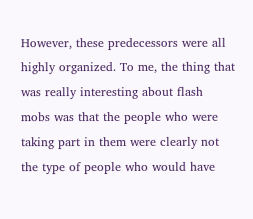However, these predecessors were all highly organized. To me, the thing that was really interesting about flash mobs was that the people who were taking part in them were clearly not the type of people who would have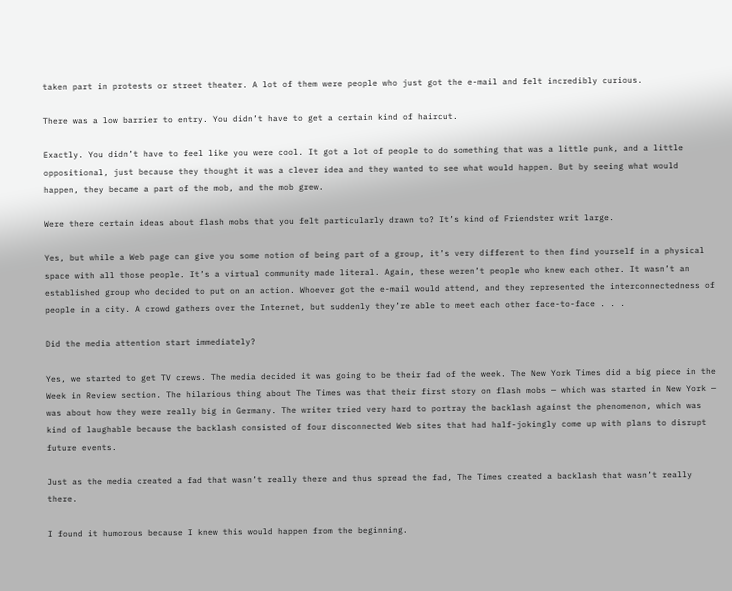taken part in protests or street theater. A lot of them were people who just got the e-mail and felt incredibly curious.

There was a low barrier to entry. You didn’t have to get a certain kind of haircut.

Exactly. You didn’t have to feel like you were cool. It got a lot of people to do something that was a little punk, and a little oppositional, just because they thought it was a clever idea and they wanted to see what would happen. But by seeing what would happen, they became a part of the mob, and the mob grew.

Were there certain ideas about flash mobs that you felt particularly drawn to? It’s kind of Friendster writ large.

Yes, but while a Web page can give you some notion of being part of a group, it’s very different to then find yourself in a physical space with all those people. It’s a virtual community made literal. Again, these weren’t people who knew each other. It wasn’t an established group who decided to put on an action. Whoever got the e-mail would attend, and they represented the interconnectedness of people in a city. A crowd gathers over the Internet, but suddenly they’re able to meet each other face-to-face . . .

Did the media attention start immediately?

Yes, we started to get TV crews. The media decided it was going to be their fad of the week. The New York Times did a big piece in the Week in Review section. The hilarious thing about The Times was that their first story on flash mobs — which was started in New York — was about how they were really big in Germany. The writer tried very hard to portray the backlash against the phenomenon, which was kind of laughable because the backlash consisted of four disconnected Web sites that had half-jokingly come up with plans to disrupt future events.

Just as the media created a fad that wasn’t really there and thus spread the fad, The Times created a backlash that wasn’t really there.

I found it humorous because I knew this would happen from the beginning.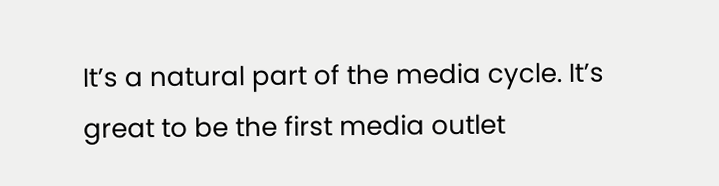It’s a natural part of the media cycle. It’s great to be the first media outlet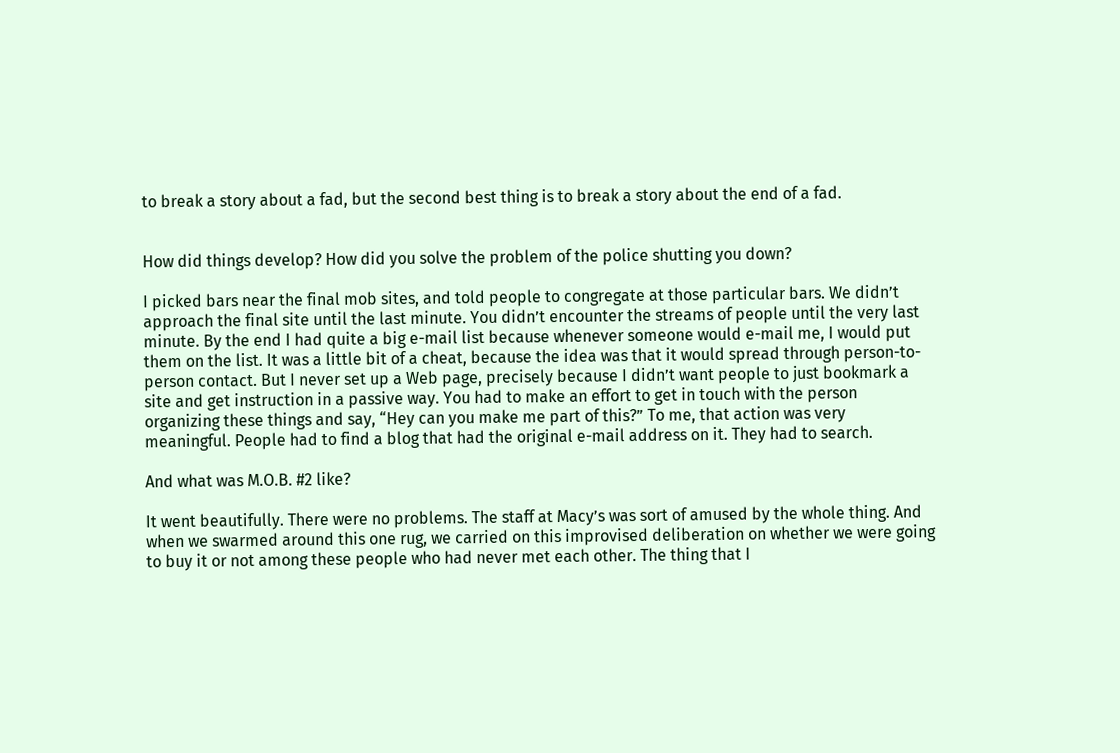to break a story about a fad, but the second best thing is to break a story about the end of a fad.


How did things develop? How did you solve the problem of the police shutting you down?

I picked bars near the final mob sites, and told people to congregate at those particular bars. We didn’t approach the final site until the last minute. You didn’t encounter the streams of people until the very last minute. By the end I had quite a big e-mail list because whenever someone would e-mail me, I would put them on the list. It was a little bit of a cheat, because the idea was that it would spread through person-to-person contact. But I never set up a Web page, precisely because I didn’t want people to just bookmark a site and get instruction in a passive way. You had to make an effort to get in touch with the person organizing these things and say, “Hey can you make me part of this?” To me, that action was very meaningful. People had to find a blog that had the original e-mail address on it. They had to search.

And what was M.O.B. #2 like?

It went beautifully. There were no problems. The staff at Macy’s was sort of amused by the whole thing. And when we swarmed around this one rug, we carried on this improvised deliberation on whether we were going to buy it or not among these people who had never met each other. The thing that I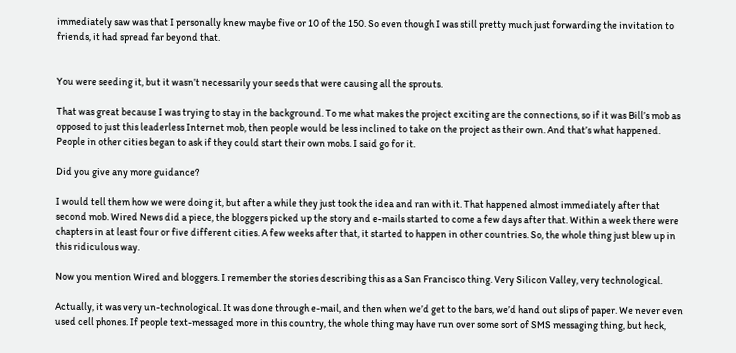immediately saw was that I personally knew maybe five or 10 of the 150. So even though I was still pretty much just forwarding the invitation to friends, it had spread far beyond that.


You were seeding it, but it wasn’t necessarily your seeds that were causing all the sprouts.

That was great because I was trying to stay in the background. To me what makes the project exciting are the connections, so if it was Bill’s mob as opposed to just this leaderless Internet mob, then people would be less inclined to take on the project as their own. And that’s what happened. People in other cities began to ask if they could start their own mobs. I said go for it.

Did you give any more guidance?

I would tell them how we were doing it, but after a while they just took the idea and ran with it. That happened almost immediately after that second mob. Wired News did a piece, the bloggers picked up the story and e-mails started to come a few days after that. Within a week there were chapters in at least four or five different cities. A few weeks after that, it started to happen in other countries. So, the whole thing just blew up in this ridiculous way.

Now you mention Wired and bloggers. I remember the stories describing this as a San Francisco thing. Very Silicon Valley, very technological.

Actually, it was very un-technological. It was done through e-mail, and then when we’d get to the bars, we’d hand out slips of paper. We never even used cell phones. If people text-messaged more in this country, the whole thing may have run over some sort of SMS messaging thing, but heck,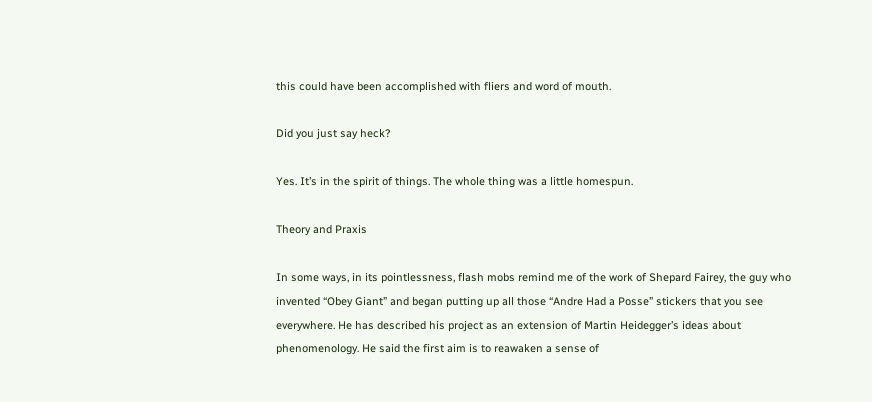this could have been accomplished with fliers and word of mouth.

Did you just say heck?

Yes. It’s in the spirit of things. The whole thing was a little homespun.

Theory and Praxis

In some ways, in its pointlessness, flash mobs remind me of the work of Shepard Fairey, the guy who invented “Obey Giant” and began putting up all those “Andre Had a Posse” stickers that you see everywhere. He has described his project as an extension of Martin Heidegger’s ideas about phenomenology. He said the first aim is to reawaken a sense of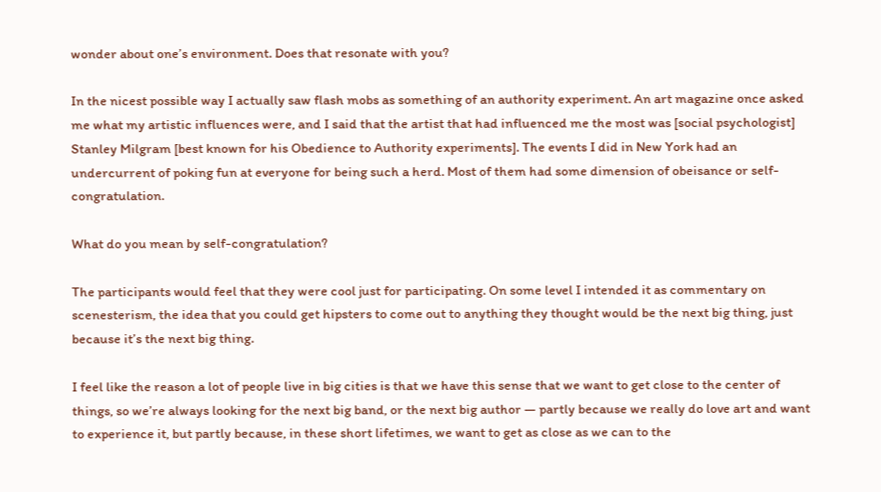wonder about one’s environment. Does that resonate with you?

In the nicest possible way I actually saw flash mobs as something of an authority experiment. An art magazine once asked me what my artistic influences were, and I said that the artist that had influenced me the most was [social psychologist] Stanley Milgram [best known for his Obedience to Authority experiments]. The events I did in New York had an undercurrent of poking fun at everyone for being such a herd. Most of them had some dimension of obeisance or self-congratulation.

What do you mean by self-congratulation?

The participants would feel that they were cool just for participating. On some level I intended it as commentary on scenesterism, the idea that you could get hipsters to come out to anything they thought would be the next big thing, just because it’s the next big thing.

I feel like the reason a lot of people live in big cities is that we have this sense that we want to get close to the center of things, so we’re always looking for the next big band, or the next big author — partly because we really do love art and want to experience it, but partly because, in these short lifetimes, we want to get as close as we can to the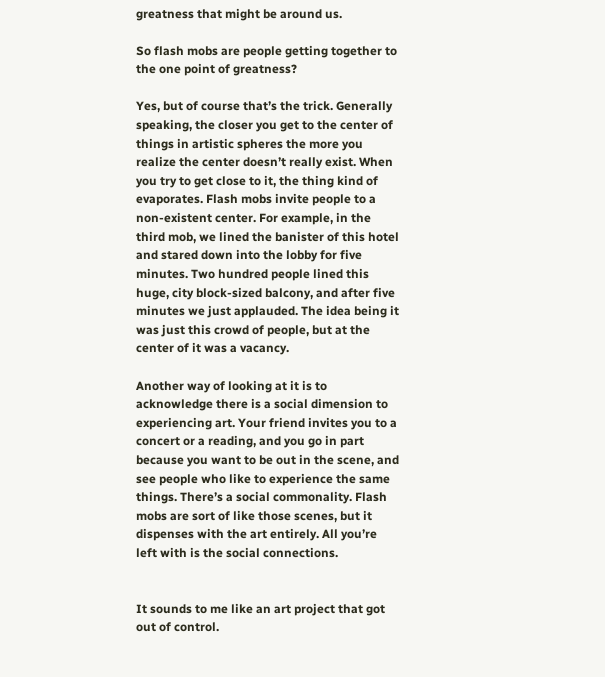greatness that might be around us.

So flash mobs are people getting together to the one point of greatness?

Yes, but of course that’s the trick. Generally speaking, the closer you get to the center of things in artistic spheres the more you realize the center doesn’t really exist. When you try to get close to it, the thing kind of evaporates. Flash mobs invite people to a non-existent center. For example, in the third mob, we lined the banister of this hotel and stared down into the lobby for five minutes. Two hundred people lined this huge, city block-sized balcony, and after five minutes we just applauded. The idea being it was just this crowd of people, but at the center of it was a vacancy.

Another way of looking at it is to acknowledge there is a social dimension to experiencing art. Your friend invites you to a concert or a reading, and you go in part because you want to be out in the scene, and see people who like to experience the same things. There’s a social commonality. Flash mobs are sort of like those scenes, but it dispenses with the art entirely. All you’re left with is the social connections.


It sounds to me like an art project that got out of control.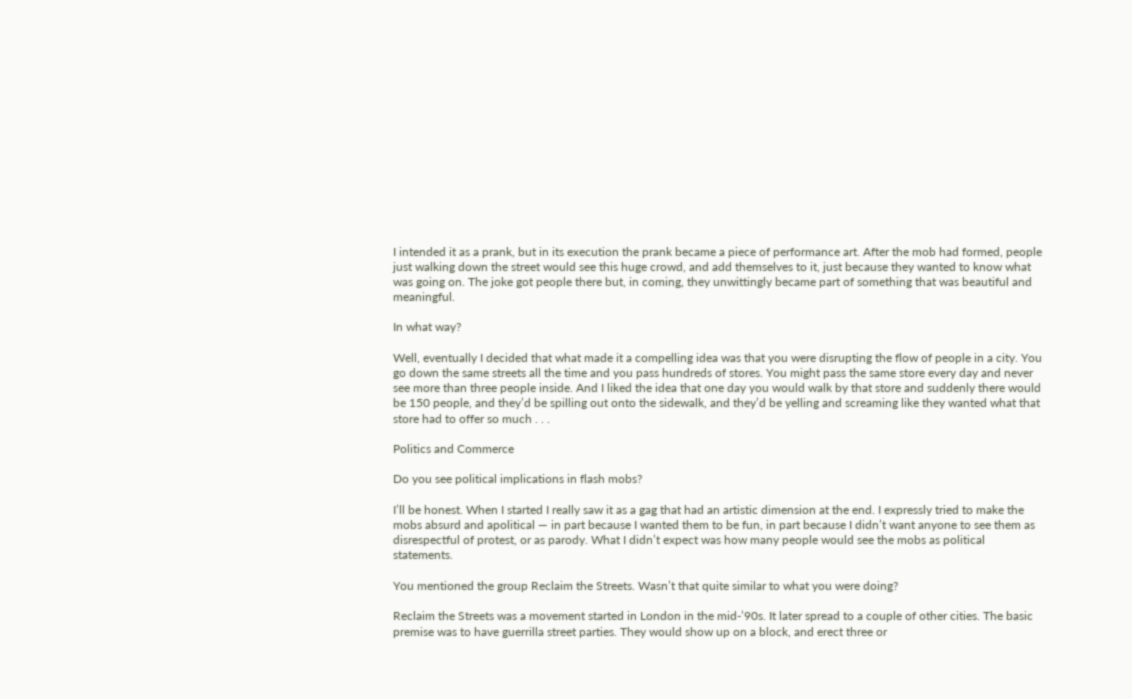I intended it as a prank, but in its execution the prank became a piece of performance art. After the mob had formed, people just walking down the street would see this huge crowd, and add themselves to it, just because they wanted to know what was going on. The joke got people there but, in coming, they unwittingly became part of something that was beautiful and meaningful.

In what way?

Well, eventually I decided that what made it a compelling idea was that you were disrupting the flow of people in a city. You go down the same streets all the time and you pass hundreds of stores. You might pass the same store every day and never see more than three people inside. And I liked the idea that one day you would walk by that store and suddenly there would be 150 people, and they’d be spilling out onto the sidewalk, and they’d be yelling and screaming like they wanted what that store had to offer so much . . .

Politics and Commerce

Do you see political implications in flash mobs?

I’ll be honest. When I started I really saw it as a gag that had an artistic dimension at the end. I expressly tried to make the mobs absurd and apolitical — in part because I wanted them to be fun, in part because I didn’t want anyone to see them as disrespectful of protest, or as parody. What I didn’t expect was how many people would see the mobs as political statements.

You mentioned the group Reclaim the Streets. Wasn’t that quite similar to what you were doing?

Reclaim the Streets was a movement started in London in the mid-’90s. It later spread to a couple of other cities. The basic premise was to have guerrilla street parties. They would show up on a block, and erect three or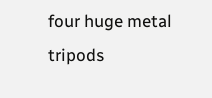four huge metal tripods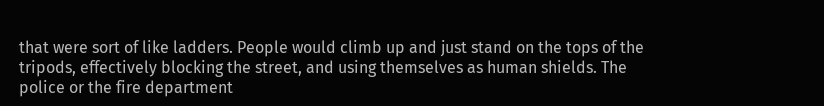that were sort of like ladders. People would climb up and just stand on the tops of the tripods, effectively blocking the street, and using themselves as human shields. The police or the fire department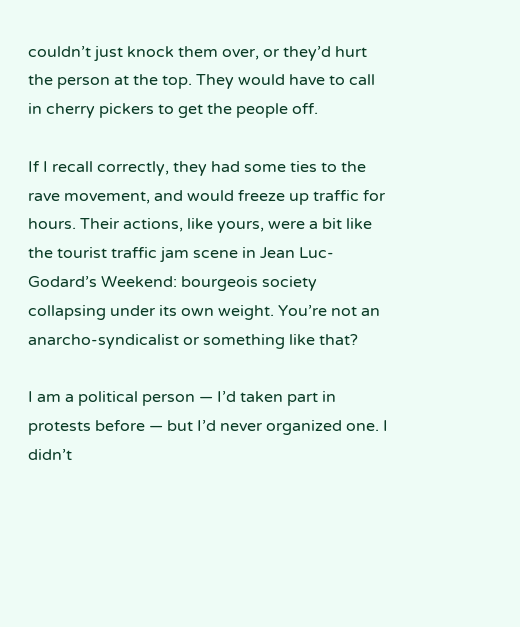couldn’t just knock them over, or they’d hurt the person at the top. They would have to call in cherry pickers to get the people off.

If I recall correctly, they had some ties to the rave movement, and would freeze up traffic for hours. Their actions, like yours, were a bit like the tourist traffic jam scene in Jean Luc-Godard’s Weekend: bourgeois society collapsing under its own weight. You’re not an anarcho-syndicalist or something like that?

I am a political person — I’d taken part in protests before — but I’d never organized one. I didn’t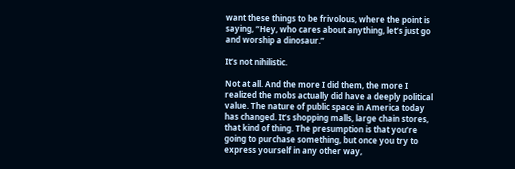want these things to be frivolous, where the point is saying, “Hey, who cares about anything, let’s just go and worship a dinosaur.”

It’s not nihilistic.

Not at all. And the more I did them, the more I realized the mobs actually did have a deeply political value. The nature of public space in America today has changed. It’s shopping malls, large chain stores, that kind of thing. The presumption is that you’re going to purchase something, but once you try to express yourself in any other way,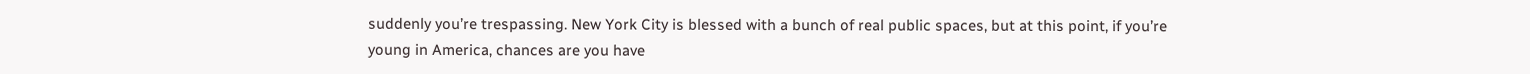suddenly you’re trespassing. New York City is blessed with a bunch of real public spaces, but at this point, if you’re young in America, chances are you have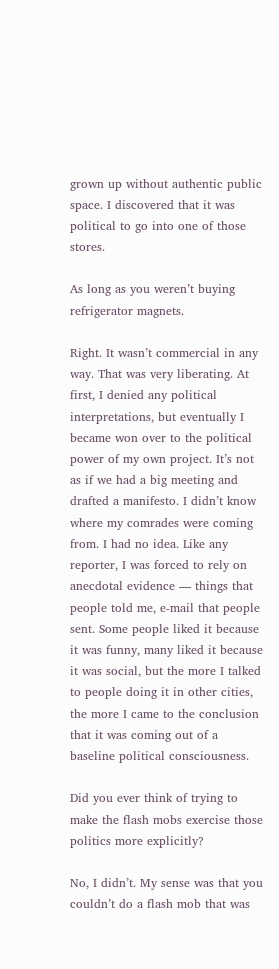grown up without authentic public space. I discovered that it was political to go into one of those stores.

As long as you weren’t buying refrigerator magnets.

Right. It wasn’t commercial in any way. That was very liberating. At first, I denied any political interpretations, but eventually I became won over to the political power of my own project. It’s not as if we had a big meeting and drafted a manifesto. I didn’t know where my comrades were coming from. I had no idea. Like any reporter, I was forced to rely on anecdotal evidence — things that people told me, e-mail that people sent. Some people liked it because it was funny, many liked it because it was social, but the more I talked to people doing it in other cities, the more I came to the conclusion that it was coming out of a baseline political consciousness.

Did you ever think of trying to make the flash mobs exercise those politics more explicitly?

No, I didn’t. My sense was that you couldn’t do a flash mob that was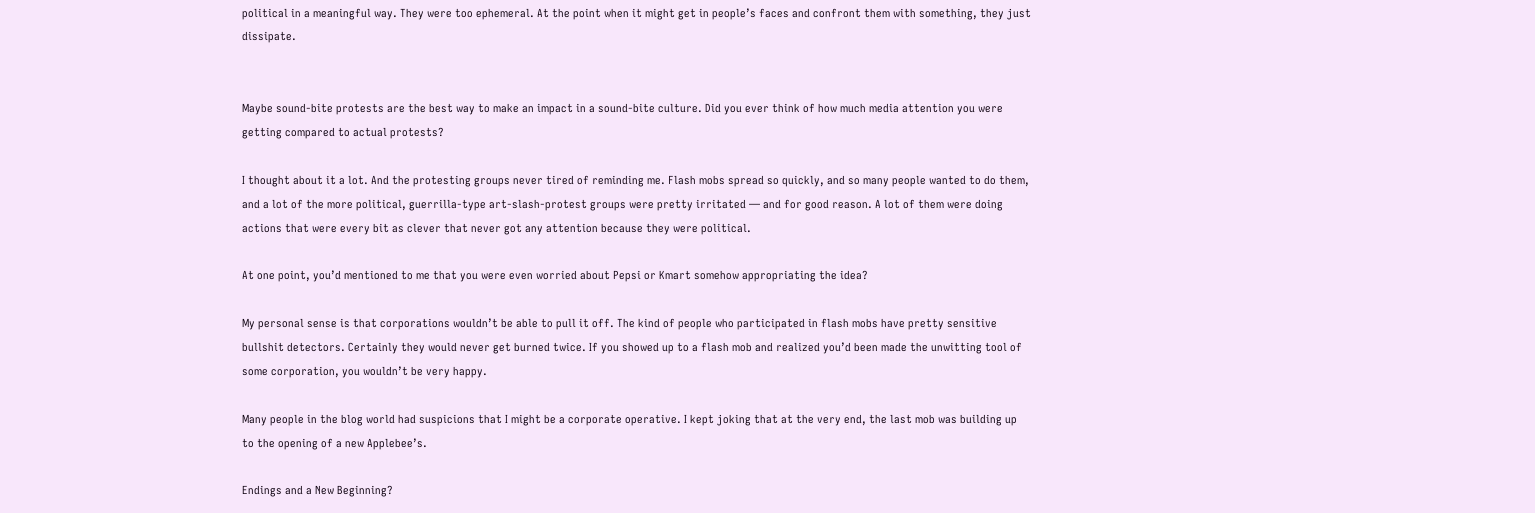political in a meaningful way. They were too ephemeral. At the point when it might get in people’s faces and confront them with something, they just dissipate.


Maybe sound-bite protests are the best way to make an impact in a sound-bite culture. Did you ever think of how much media attention you were getting compared to actual protests?

I thought about it a lot. And the protesting groups never tired of reminding me. Flash mobs spread so quickly, and so many people wanted to do them, and a lot of the more political, guerrilla-type art-slash-protest groups were pretty irritated — and for good reason. A lot of them were doing actions that were every bit as clever that never got any attention because they were political.

At one point, you’d mentioned to me that you were even worried about Pepsi or Kmart somehow appropriating the idea?

My personal sense is that corporations wouldn’t be able to pull it off. The kind of people who participated in flash mobs have pretty sensitive bullshit detectors. Certainly they would never get burned twice. If you showed up to a flash mob and realized you’d been made the unwitting tool of some corporation, you wouldn’t be very happy.

Many people in the blog world had suspicions that I might be a corporate operative. I kept joking that at the very end, the last mob was building up to the opening of a new Applebee’s.

Endings and a New Beginning?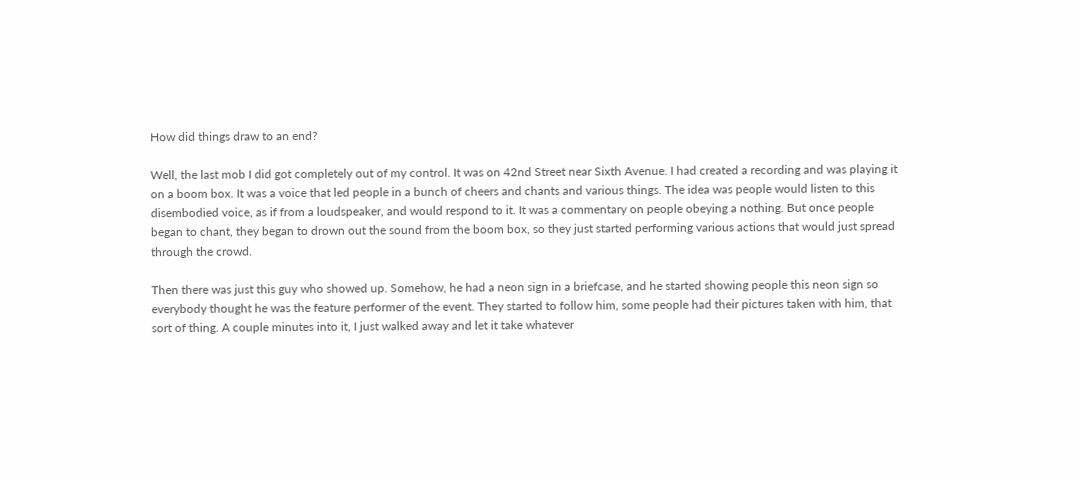How did things draw to an end?

Well, the last mob I did got completely out of my control. It was on 42nd Street near Sixth Avenue. I had created a recording and was playing it on a boom box. It was a voice that led people in a bunch of cheers and chants and various things. The idea was people would listen to this disembodied voice, as if from a loudspeaker, and would respond to it. It was a commentary on people obeying a nothing. But once people began to chant, they began to drown out the sound from the boom box, so they just started performing various actions that would just spread through the crowd.

Then there was just this guy who showed up. Somehow, he had a neon sign in a briefcase, and he started showing people this neon sign so everybody thought he was the feature performer of the event. They started to follow him, some people had their pictures taken with him, that sort of thing. A couple minutes into it, I just walked away and let it take whatever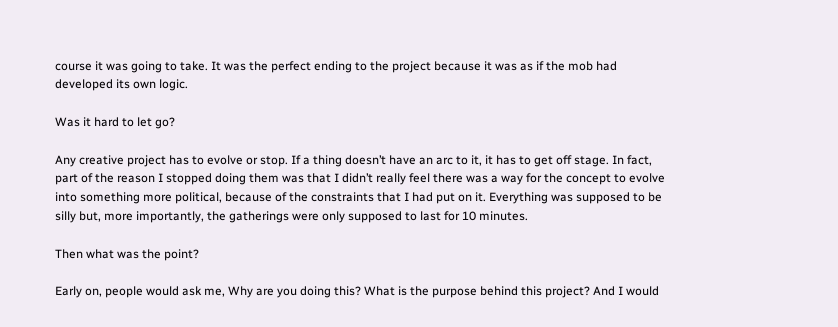course it was going to take. It was the perfect ending to the project because it was as if the mob had developed its own logic.

Was it hard to let go?

Any creative project has to evolve or stop. If a thing doesn’t have an arc to it, it has to get off stage. In fact, part of the reason I stopped doing them was that I didn’t really feel there was a way for the concept to evolve into something more political, because of the constraints that I had put on it. Everything was supposed to be silly but, more importantly, the gatherings were only supposed to last for 10 minutes.

Then what was the point?

Early on, people would ask me, Why are you doing this? What is the purpose behind this project? And I would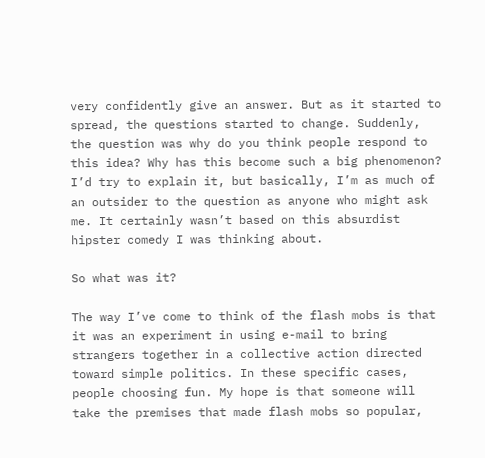very confidently give an answer. But as it started to spread, the questions started to change. Suddenly, the question was why do you think people respond to this idea? Why has this become such a big phenomenon? I’d try to explain it, but basically, I’m as much of an outsider to the question as anyone who might ask me. It certainly wasn’t based on this absurdist hipster comedy I was thinking about.

So what was it?

The way I’ve come to think of the flash mobs is that it was an experiment in using e-mail to bring strangers together in a collective action directed toward simple politics. In these specific cases, people choosing fun. My hope is that someone will take the premises that made flash mobs so popular,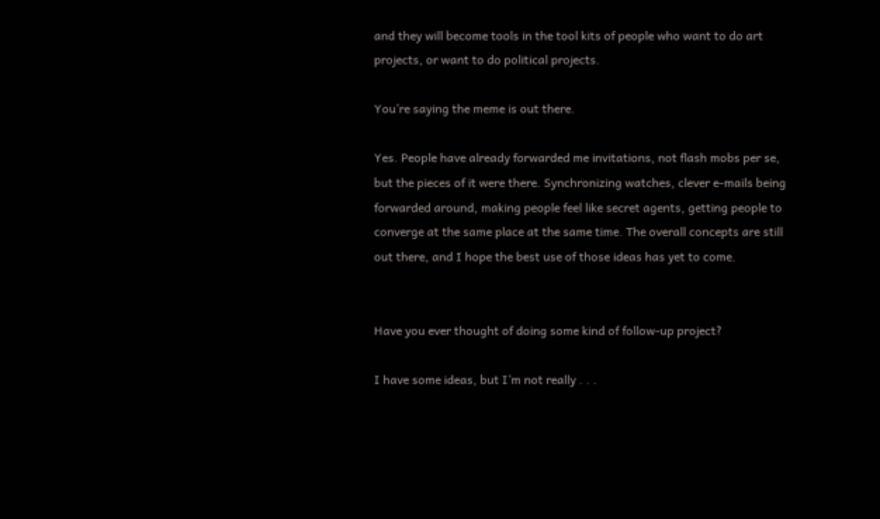and they will become tools in the tool kits of people who want to do art projects, or want to do political projects.

You’re saying the meme is out there.

Yes. People have already forwarded me invitations, not flash mobs per se, but the pieces of it were there. Synchronizing watches, clever e-mails being forwarded around, making people feel like secret agents, getting people to converge at the same place at the same time. The overall concepts are still out there, and I hope the best use of those ideas has yet to come.


Have you ever thought of doing some kind of follow-up project?

I have some ideas, but I’m not really . . .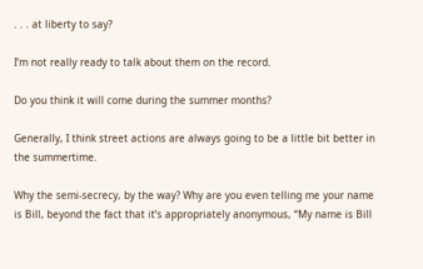. . . at liberty to say?

I’m not really ready to talk about them on the record.

Do you think it will come during the summer months?

Generally, I think street actions are always going to be a little bit better in the summertime.

Why the semi-secrecy, by the way? Why are you even telling me your name is Bill, beyond the fact that it’s appropriately anonymous, “My name is Bill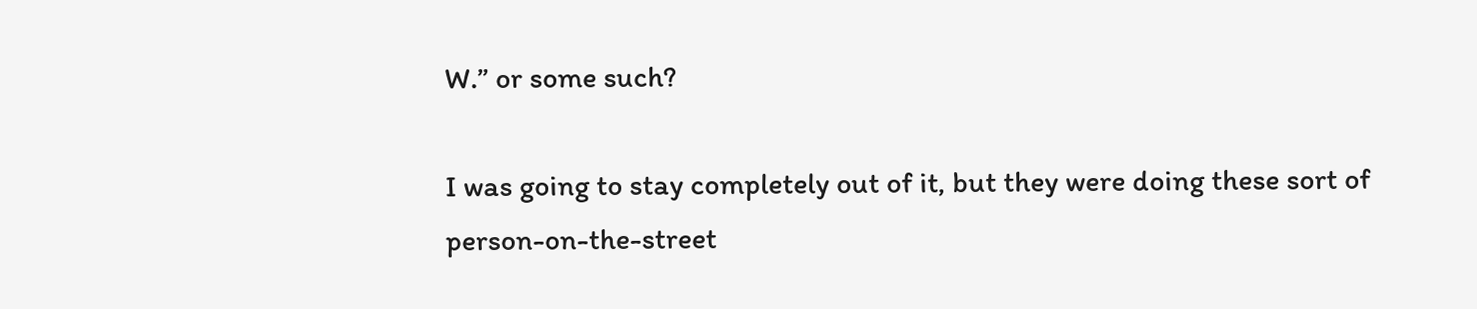W.” or some such?

I was going to stay completely out of it, but they were doing these sort of person-on-the-street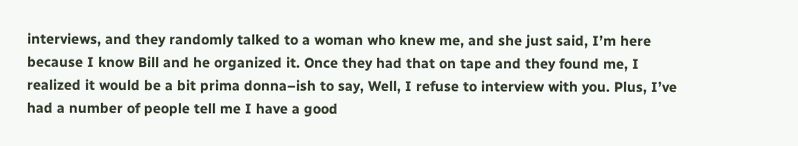interviews, and they randomly talked to a woman who knew me, and she just said, I’m here because I know Bill and he organized it. Once they had that on tape and they found me, I realized it would be a bit prima donna–ish to say, Well, I refuse to interview with you. Plus, I’ve had a number of people tell me I have a good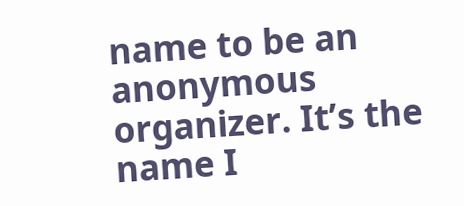name to be an anonymous organizer. It’s the name I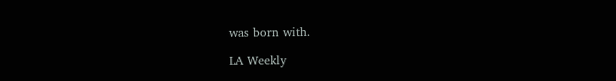was born with.

LA Weekly